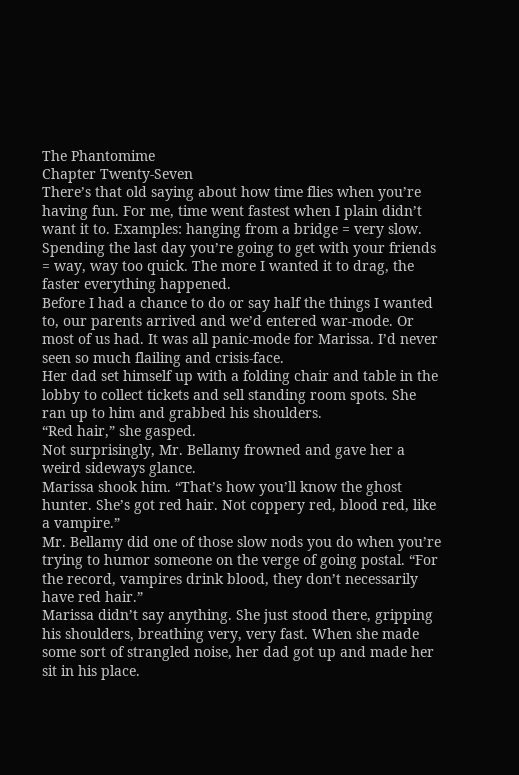The Phantomime
Chapter Twenty-Seven
There’s that old saying about how time flies when you’re having fun. For me, time went fastest when I plain didn’t want it to. Examples: hanging from a bridge = very slow. Spending the last day you’re going to get with your friends = way, way too quick. The more I wanted it to drag, the faster everything happened.
Before I had a chance to do or say half the things I wanted to, our parents arrived and we’d entered war-mode. Or most of us had. It was all panic-mode for Marissa. I’d never seen so much flailing and crisis-face.
Her dad set himself up with a folding chair and table in the lobby to collect tickets and sell standing room spots. She ran up to him and grabbed his shoulders.
“Red hair,” she gasped.
Not surprisingly, Mr. Bellamy frowned and gave her a weird sideways glance.
Marissa shook him. “That’s how you’ll know the ghost hunter. She’s got red hair. Not coppery red, blood red, like a vampire.”
Mr. Bellamy did one of those slow nods you do when you’re trying to humor someone on the verge of going postal. “For the record, vampires drink blood, they don’t necessarily have red hair.”
Marissa didn’t say anything. She just stood there, gripping his shoulders, breathing very, very fast. When she made some sort of strangled noise, her dad got up and made her sit in his place.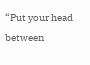“Put your head between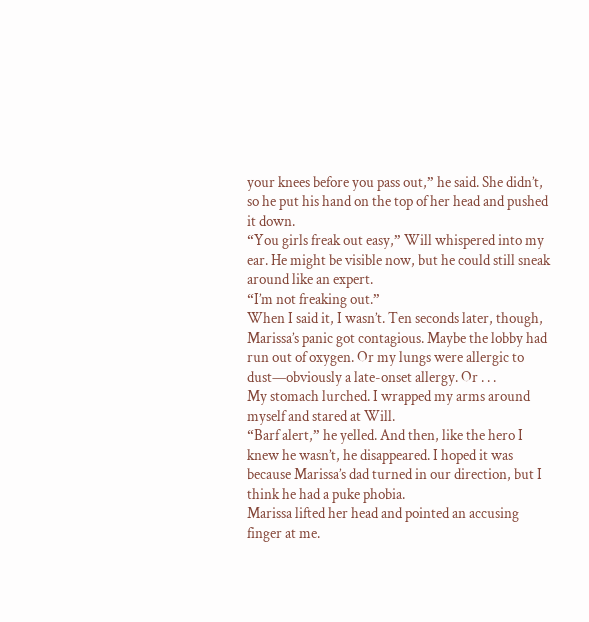your knees before you pass out,” he said. She didn’t, so he put his hand on the top of her head and pushed it down.
“You girls freak out easy,” Will whispered into my ear. He might be visible now, but he could still sneak around like an expert.
“I’m not freaking out.”
When I said it, I wasn’t. Ten seconds later, though, Marissa’s panic got contagious. Maybe the lobby had run out of oxygen. Or my lungs were allergic to dust—obviously a late-onset allergy. Or . . .
My stomach lurched. I wrapped my arms around myself and stared at Will.
“Barf alert,” he yelled. And then, like the hero I knew he wasn’t, he disappeared. I hoped it was because Marissa’s dad turned in our direction, but I think he had a puke phobia.
Marissa lifted her head and pointed an accusing finger at me.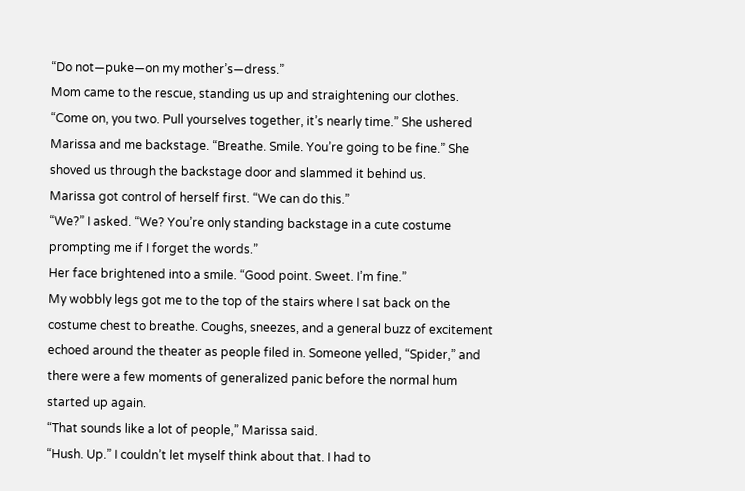“Do not—puke—on my mother’s—dress.”
Mom came to the rescue, standing us up and straightening our clothes. “Come on, you two. Pull yourselves together, it’s nearly time.” She ushered Marissa and me backstage. “Breathe. Smile. You’re going to be fine.” She shoved us through the backstage door and slammed it behind us.
Marissa got control of herself first. “We can do this.”
“We?” I asked. “We? You’re only standing backstage in a cute costume prompting me if I forget the words.”
Her face brightened into a smile. “Good point. Sweet. I’m fine.”
My wobbly legs got me to the top of the stairs where I sat back on the costume chest to breathe. Coughs, sneezes, and a general buzz of excitement echoed around the theater as people filed in. Someone yelled, “Spider,” and there were a few moments of generalized panic before the normal hum started up again.
“That sounds like a lot of people,” Marissa said.
“Hush. Up.” I couldn’t let myself think about that. I had to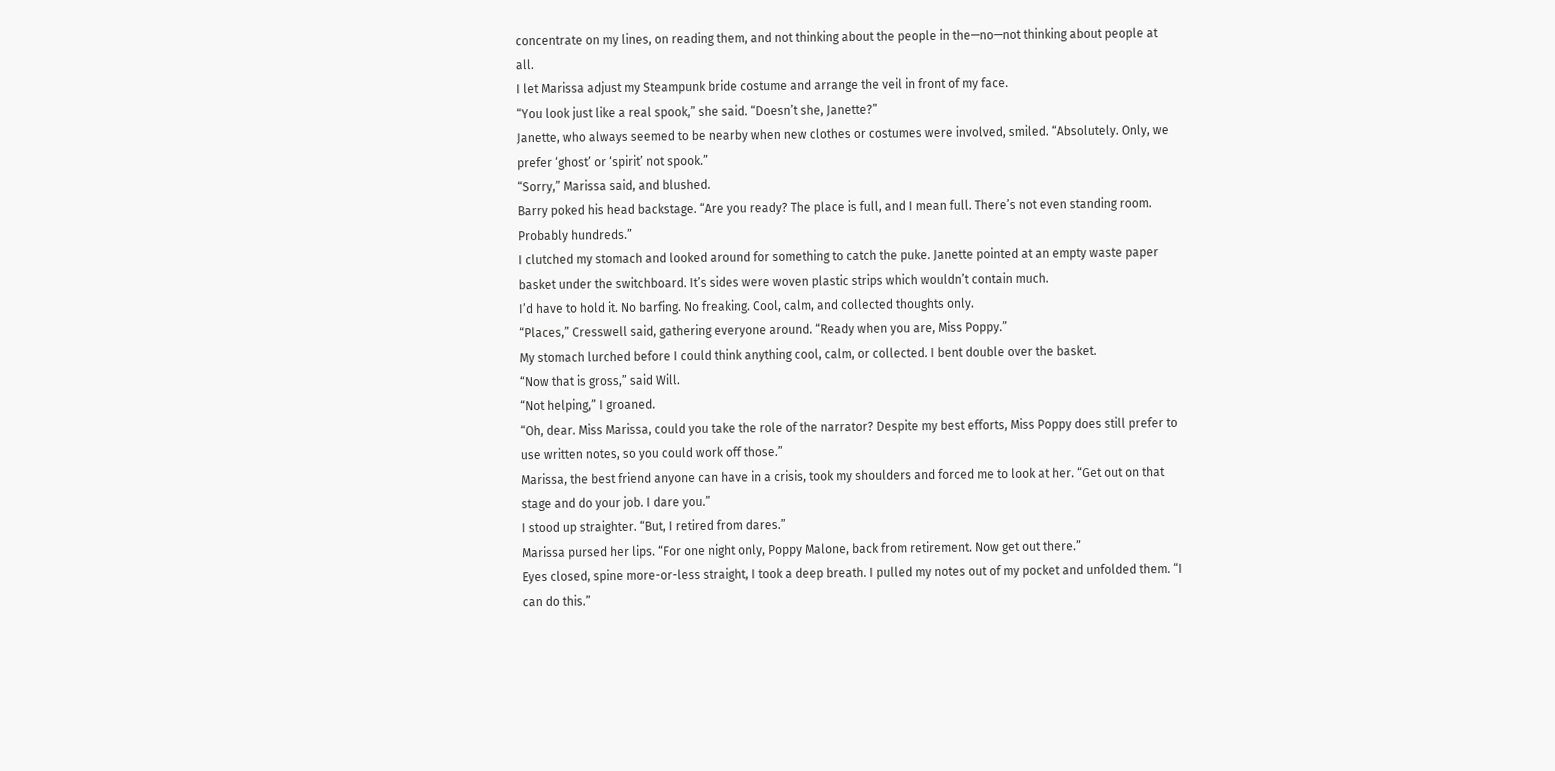concentrate on my lines, on reading them, and not thinking about the people in the—no—not thinking about people at all.
I let Marissa adjust my Steampunk bride costume and arrange the veil in front of my face.
“You look just like a real spook,” she said. “Doesn’t she, Janette?”
Janette, who always seemed to be nearby when new clothes or costumes were involved, smiled. “Absolutely. Only, we prefer ‘ghost’ or ‘spirit’ not spook.”
“Sorry,” Marissa said, and blushed.
Barry poked his head backstage. “Are you ready? The place is full, and I mean full. There’s not even standing room. Probably hundreds.”
I clutched my stomach and looked around for something to catch the puke. Janette pointed at an empty waste paper basket under the switchboard. It’s sides were woven plastic strips which wouldn’t contain much.
I’d have to hold it. No barfing. No freaking. Cool, calm, and collected thoughts only.
“Places,” Cresswell said, gathering everyone around. “Ready when you are, Miss Poppy.”
My stomach lurched before I could think anything cool, calm, or collected. I bent double over the basket.
“Now that is gross,” said Will.
“Not helping,” I groaned.
“Oh, dear. Miss Marissa, could you take the role of the narrator? Despite my best efforts, Miss Poppy does still prefer to use written notes, so you could work off those.”
Marissa, the best friend anyone can have in a crisis, took my shoulders and forced me to look at her. “Get out on that stage and do your job. I dare you.”
I stood up straighter. “But, I retired from dares.”
Marissa pursed her lips. “For one night only, Poppy Malone, back from retirement. Now get out there.”
Eyes closed, spine more-or-less straight, I took a deep breath. I pulled my notes out of my pocket and unfolded them. “I can do this.”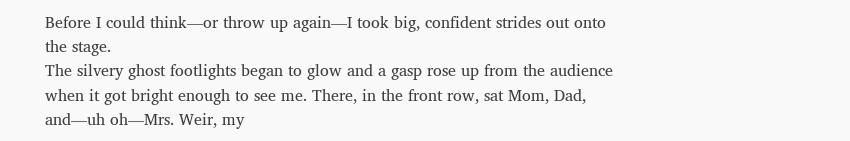Before I could think—or throw up again—I took big, confident strides out onto the stage.
The silvery ghost footlights began to glow and a gasp rose up from the audience when it got bright enough to see me. There, in the front row, sat Mom, Dad, and—uh oh—Mrs. Weir, my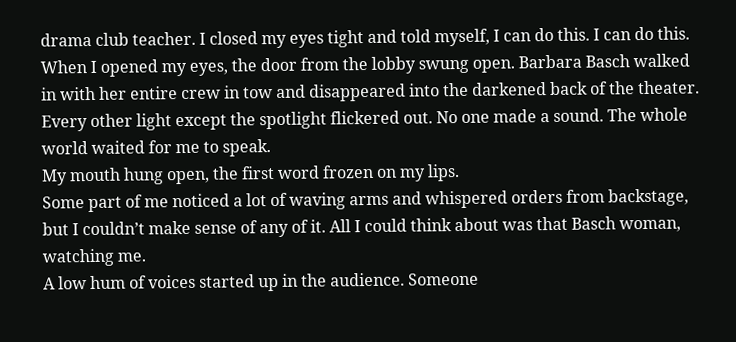drama club teacher. I closed my eyes tight and told myself, I can do this. I can do this.
When I opened my eyes, the door from the lobby swung open. Barbara Basch walked in with her entire crew in tow and disappeared into the darkened back of the theater.
Every other light except the spotlight flickered out. No one made a sound. The whole world waited for me to speak.
My mouth hung open, the first word frozen on my lips.
Some part of me noticed a lot of waving arms and whispered orders from backstage, but I couldn’t make sense of any of it. All I could think about was that Basch woman, watching me.
A low hum of voices started up in the audience. Someone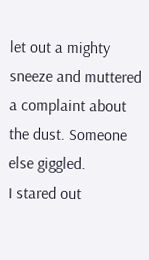let out a mighty sneeze and muttered a complaint about the dust. Someone else giggled.
I stared out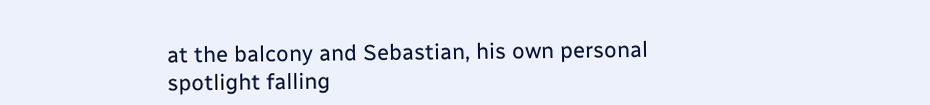at the balcony and Sebastian, his own personal spotlight falling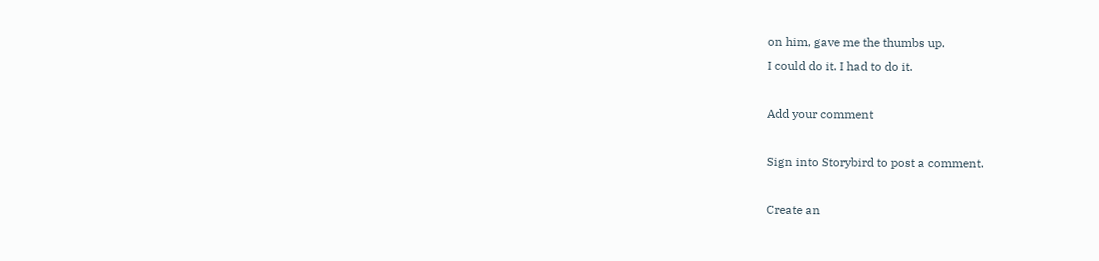on him, gave me the thumbs up.
I could do it. I had to do it.

Add your comment

Sign into Storybird to post a comment.

Create an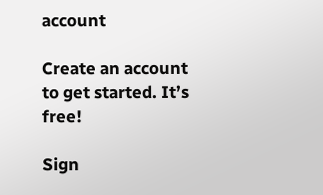account

Create an account to get started. It’s free!

Sign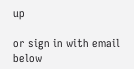up

or sign in with email below